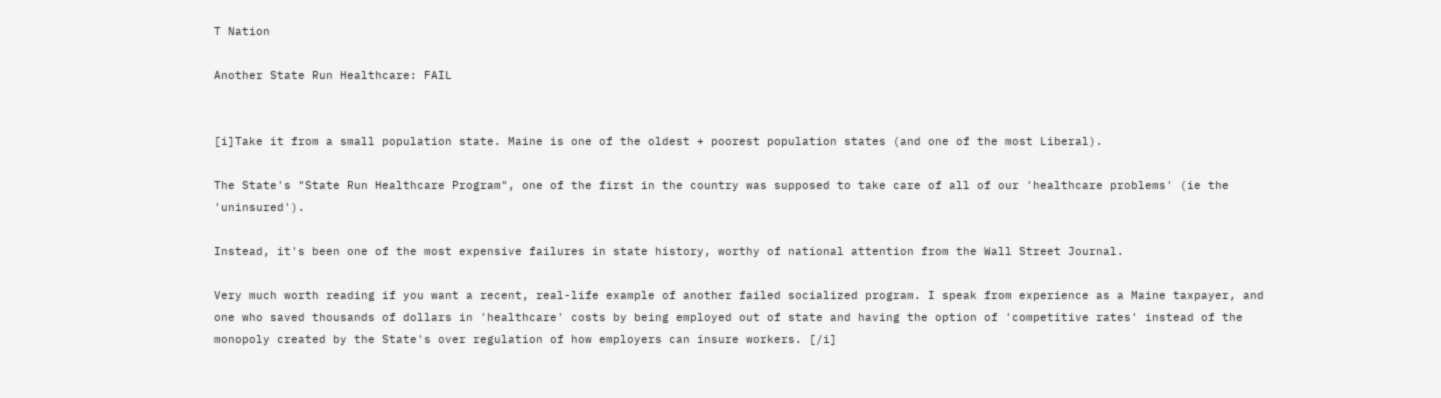T Nation

Another State Run Healthcare: FAIL


[i]Take it from a small population state. Maine is one of the oldest + poorest population states (and one of the most Liberal).

The State's "State Run Healthcare Program", one of the first in the country was supposed to take care of all of our 'healthcare problems' (ie the 'uninsured').

Instead, it's been one of the most expensive failures in state history, worthy of national attention from the Wall Street Journal.

Very much worth reading if you want a recent, real-life example of another failed socialized program. I speak from experience as a Maine taxpayer, and one who saved thousands of dollars in 'healthcare' costs by being employed out of state and having the option of 'competitive rates' instead of the monopoly created by the State's over regulation of how employers can insure workers. [/i]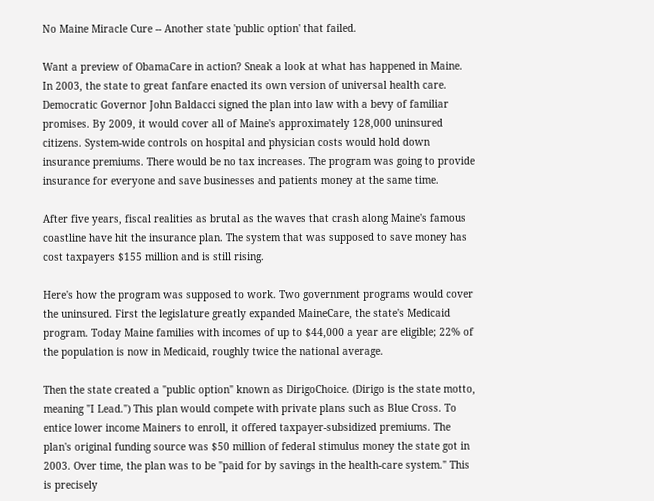No Maine Miracle Cure -- Another state 'public option' that failed.

Want a preview of ObamaCare in action? Sneak a look at what has happened in Maine. In 2003, the state to great fanfare enacted its own version of universal health care. Democratic Governor John Baldacci signed the plan into law with a bevy of familiar promises. By 2009, it would cover all of Maine's approximately 128,000 uninsured citizens. System-wide controls on hospital and physician costs would hold down insurance premiums. There would be no tax increases. The program was going to provide insurance for everyone and save businesses and patients money at the same time.

After five years, fiscal realities as brutal as the waves that crash along Maine's famous coastline have hit the insurance plan. The system that was supposed to save money has cost taxpayers $155 million and is still rising.

Here's how the program was supposed to work. Two government programs would cover the uninsured. First the legislature greatly expanded MaineCare, the state's Medicaid program. Today Maine families with incomes of up to $44,000 a year are eligible; 22% of the population is now in Medicaid, roughly twice the national average.

Then the state created a "public option" known as DirigoChoice. (Dirigo is the state motto, meaning "I Lead.") This plan would compete with private plans such as Blue Cross. To entice lower income Mainers to enroll, it offered taxpayer-subsidized premiums. The plan's original funding source was $50 million of federal stimulus money the state got in 2003. Over time, the plan was to be "paid for by savings in the health-care system." This is precisely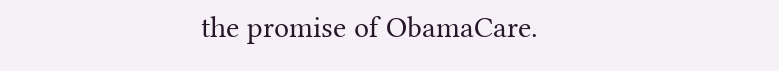the promise of ObamaCare.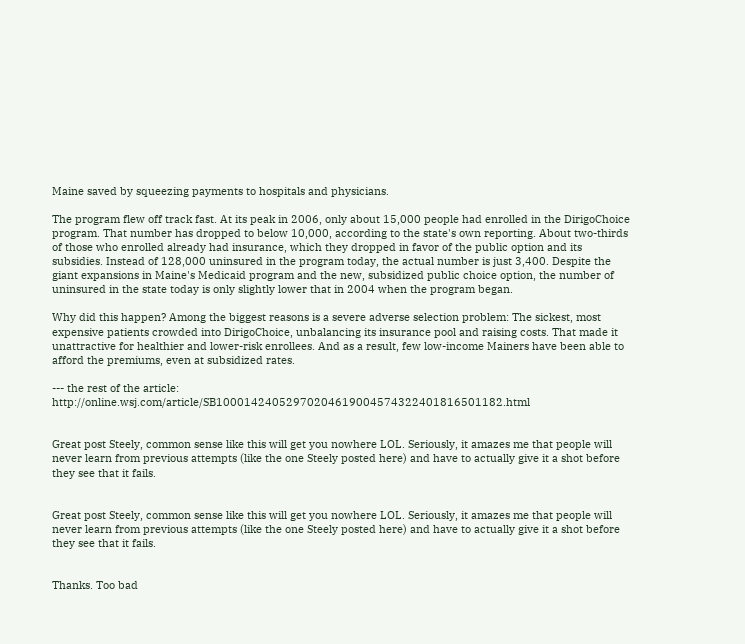Maine saved by squeezing payments to hospitals and physicians.

The program flew off track fast. At its peak in 2006, only about 15,000 people had enrolled in the DirigoChoice program. That number has dropped to below 10,000, according to the state's own reporting. About two-thirds of those who enrolled already had insurance, which they dropped in favor of the public option and its subsidies. Instead of 128,000 uninsured in the program today, the actual number is just 3,400. Despite the giant expansions in Maine's Medicaid program and the new, subsidized public choice option, the number of uninsured in the state today is only slightly lower that in 2004 when the program began.

Why did this happen? Among the biggest reasons is a severe adverse selection problem: The sickest, most expensive patients crowded into DirigoChoice, unbalancing its insurance pool and raising costs. That made it unattractive for healthier and lower-risk enrollees. And as a result, few low-income Mainers have been able to afford the premiums, even at subsidized rates.

--- the rest of the article: http://online.wsj.com/article/SB10001424052970204619004574322401816501182.html


Great post Steely, common sense like this will get you nowhere LOL. Seriously, it amazes me that people will never learn from previous attempts (like the one Steely posted here) and have to actually give it a shot before they see that it fails.


Great post Steely, common sense like this will get you nowhere LOL. Seriously, it amazes me that people will never learn from previous attempts (like the one Steely posted here) and have to actually give it a shot before they see that it fails.


Thanks. Too bad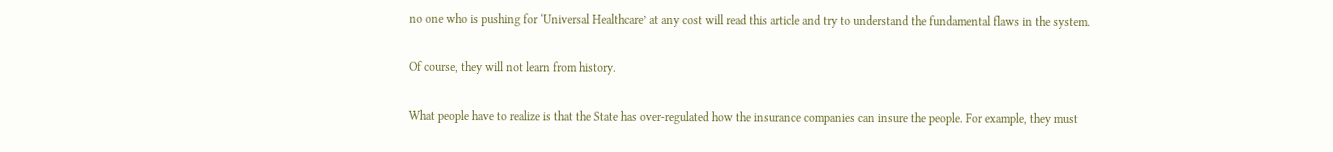no one who is pushing for ‘Universal Healthcare’ at any cost will read this article and try to understand the fundamental flaws in the system.

Of course, they will not learn from history.

What people have to realize is that the State has over-regulated how the insurance companies can insure the people. For example, they must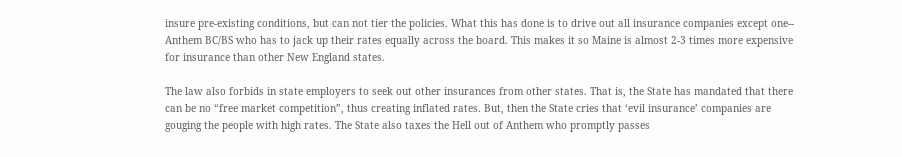insure pre-existing conditions, but can not tier the policies. What this has done is to drive out all insurance companies except one-- Anthem BC/BS who has to jack up their rates equally across the board. This makes it so Maine is almost 2-3 times more expensive for insurance than other New England states.

The law also forbids in state employers to seek out other insurances from other states. That is, the State has mandated that there can be no “free market competition”, thus creating inflated rates. But, then the State cries that ‘evil insurance’ companies are gouging the people with high rates. The State also taxes the Hell out of Anthem who promptly passes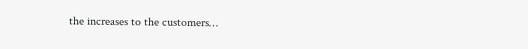the increases to the customers…